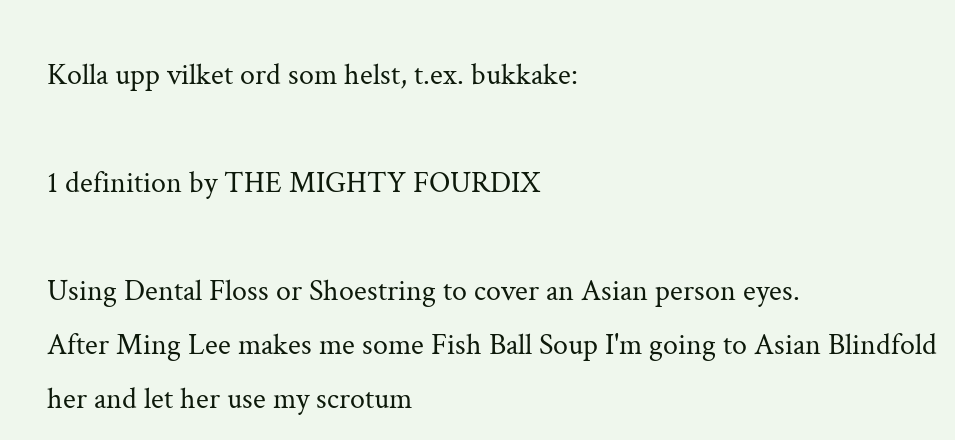Kolla upp vilket ord som helst, t.ex. bukkake:

1 definition by THE MIGHTY FOURDIX

Using Dental Floss or Shoestring to cover an Asian person eyes.
After Ming Lee makes me some Fish Ball Soup I'm going to Asian Blindfold her and let her use my scrotum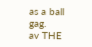as a ball gag.
av THE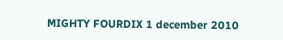MIGHTY FOURDIX 1 december 2010